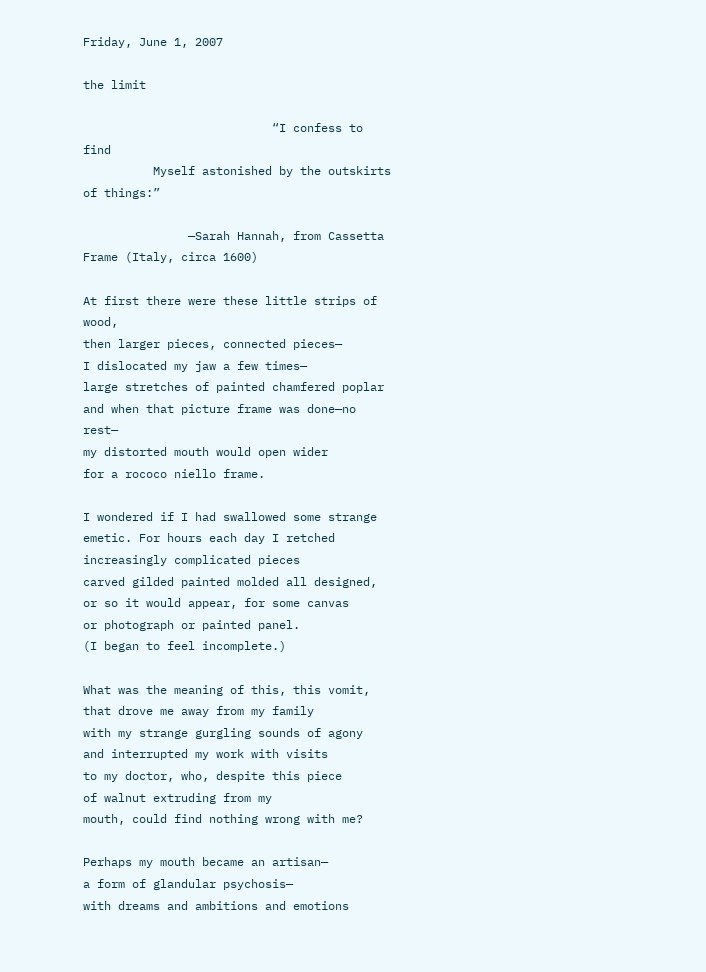Friday, June 1, 2007

the limit

                           “I confess to find
          Myself astonished by the outskirts of things:”

               —Sarah Hannah, from Cassetta Frame (Italy, circa 1600)

At first there were these little strips of wood,
then larger pieces, connected pieces—
I dislocated my jaw a few times—
large stretches of painted chamfered poplar
and when that picture frame was done—no rest—
my distorted mouth would open wider
for a rococo niello frame.

I wondered if I had swallowed some strange
emetic. For hours each day I retched
increasingly complicated pieces
carved gilded painted molded all designed,
or so it would appear, for some canvas
or photograph or painted panel.
(I began to feel incomplete.)

What was the meaning of this, this vomit,
that drove me away from my family
with my strange gurgling sounds of agony
and interrupted my work with visits
to my doctor, who, despite this piece
of walnut extruding from my
mouth, could find nothing wrong with me?

Perhaps my mouth became an artisan—
a form of glandular psychosis—
with dreams and ambitions and emotions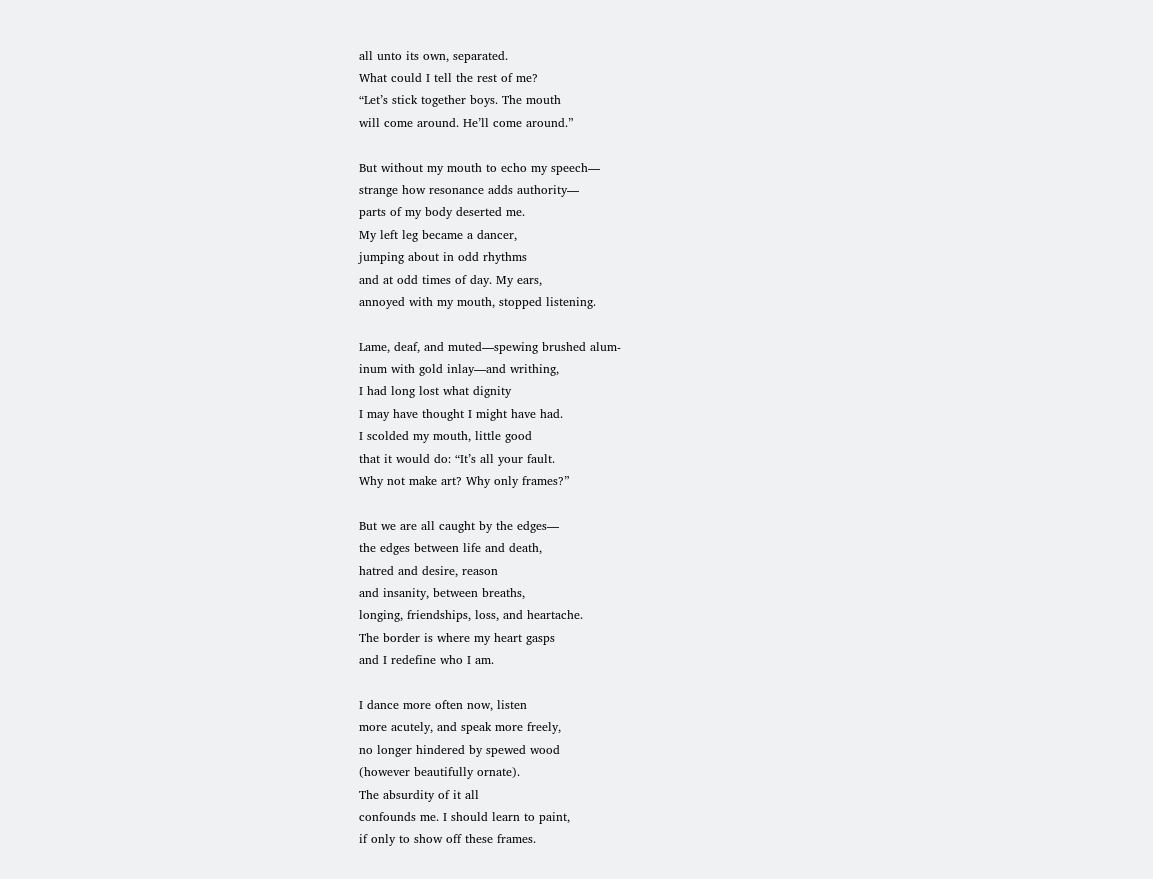all unto its own, separated.
What could I tell the rest of me?
“Let’s stick together boys. The mouth
will come around. He’ll come around.”

But without my mouth to echo my speech—
strange how resonance adds authority—
parts of my body deserted me.
My left leg became a dancer,
jumping about in odd rhythms
and at odd times of day. My ears,
annoyed with my mouth, stopped listening.

Lame, deaf, and muted—spewing brushed alum-
inum with gold inlay—and writhing,
I had long lost what dignity
I may have thought I might have had.
I scolded my mouth, little good
that it would do: “It’s all your fault.
Why not make art? Why only frames?”

But we are all caught by the edges—
the edges between life and death,
hatred and desire, reason
and insanity, between breaths,
longing, friendships, loss, and heartache.
The border is where my heart gasps
and I redefine who I am.

I dance more often now, listen
more acutely, and speak more freely,
no longer hindered by spewed wood
(however beautifully ornate).
The absurdity of it all
confounds me. I should learn to paint,
if only to show off these frames.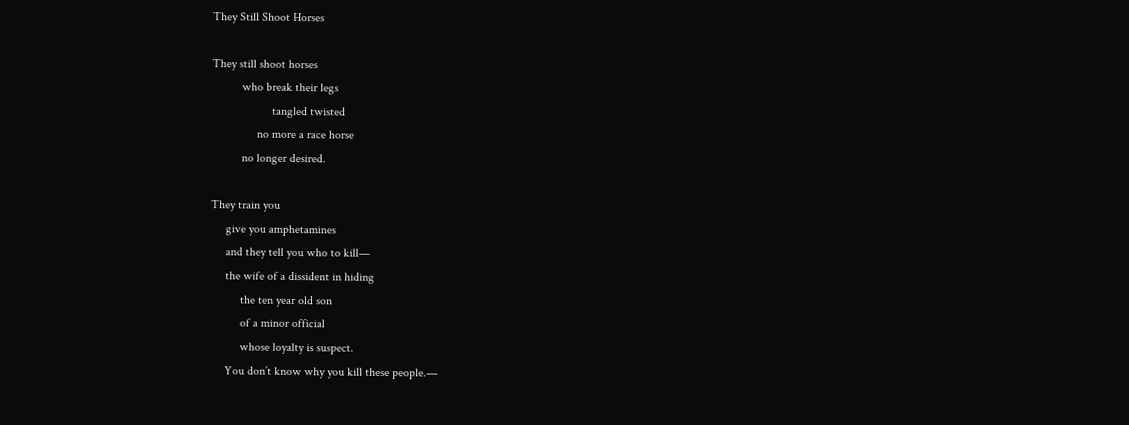They Still Shoot Horses

They still shoot horses
          who break their legs
                    tangled twisted
               no more a race horse
          no longer desired.

They train you
     give you amphetamines
     and they tell you who to kill—
     the wife of a dissident in hiding
          the ten year old son
          of a minor official
          whose loyalty is suspect.
     You don’t know why you kill these people.—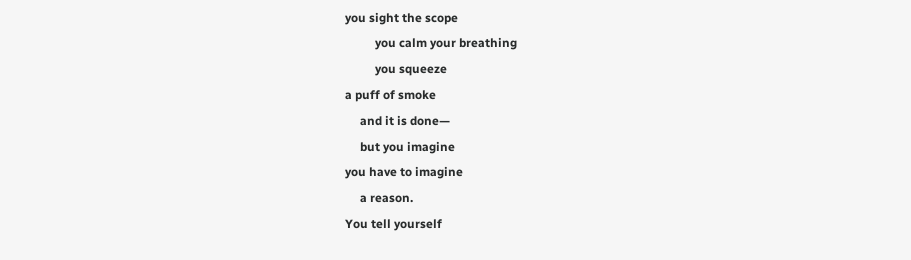you sight the scope
          you calm your breathing
          you squeeze
a puff of smoke
     and it is done—
     but you imagine
you have to imagine
     a reason.
You tell yourself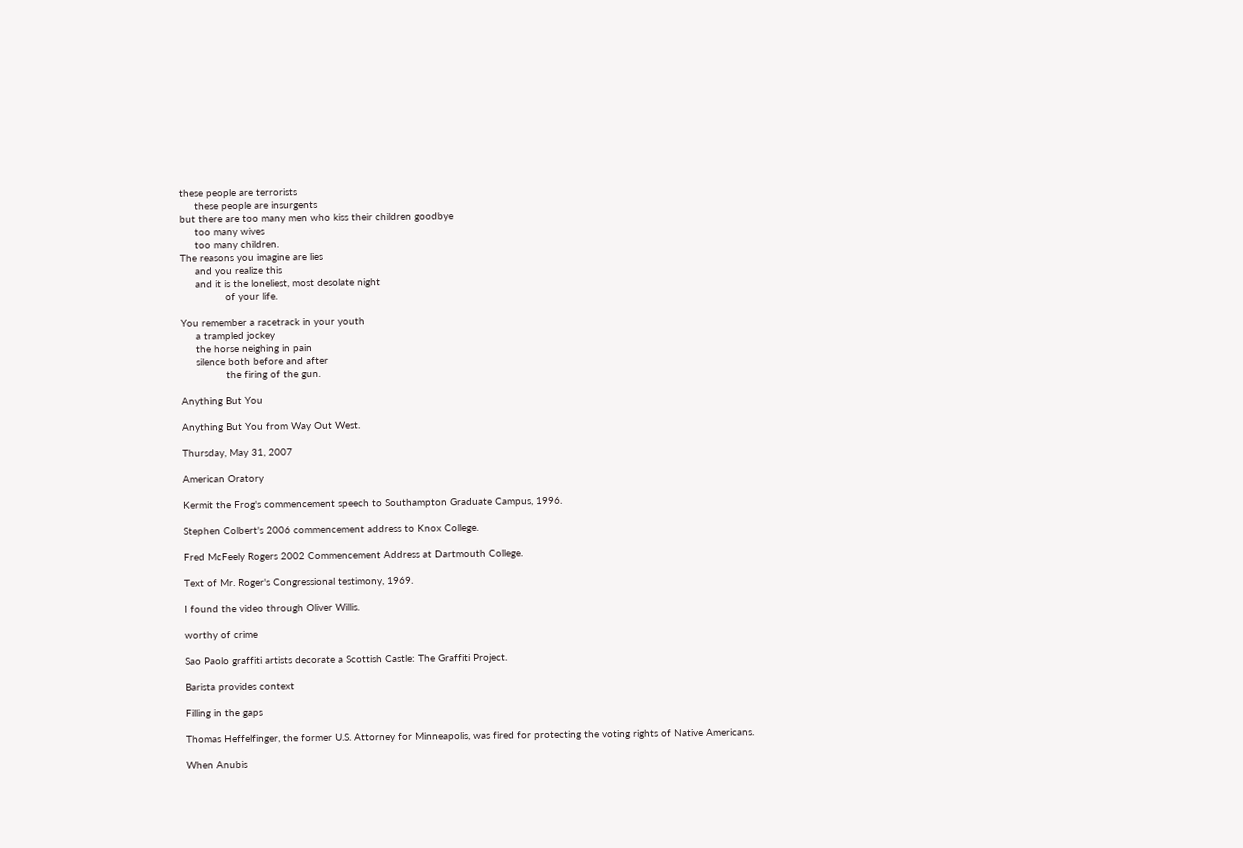these people are terrorists
     these people are insurgents
but there are too many men who kiss their children goodbye
     too many wives
     too many children.
The reasons you imagine are lies
     and you realize this
     and it is the loneliest, most desolate night
               of your life.

You remember a racetrack in your youth
     a trampled jockey
     the horse neighing in pain
     silence both before and after
               the firing of the gun.

Anything But You

Anything But You from Way Out West.

Thursday, May 31, 2007

American Oratory

Kermit the Frog's commencement speech to Southampton Graduate Campus, 1996.

Stephen Colbert's 2006 commencement address to Knox College.

Fred McFeely Rogers 2002 Commencement Address at Dartmouth College.

Text of Mr. Roger's Congressional testimony, 1969.

I found the video through Oliver Willis.

worthy of crime

Sao Paolo graffiti artists decorate a Scottish Castle: The Graffiti Project.

Barista provides context

Filling in the gaps

Thomas Heffelfinger, the former U.S. Attorney for Minneapolis, was fired for protecting the voting rights of Native Americans.

When Anubis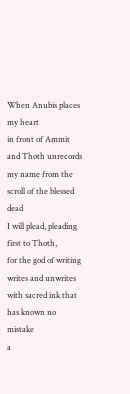When Anubis places my heart
in front of Ammit and Thoth unrecords
my name from the scroll of the blessed dead
I will plead, pleading first to Thoth,
for the god of writing writes and unwrites
with sacred ink that has known no mistake
a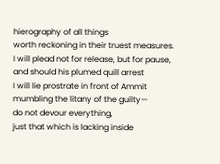hierography of all things
worth reckoning in their truest measures.
I will plead not for release, but for pause,
and should his plumed quill arrest
I will lie prostrate in front of Ammit
mumbling the litany of the guilty—
do not devour everything,
just that which is lacking inside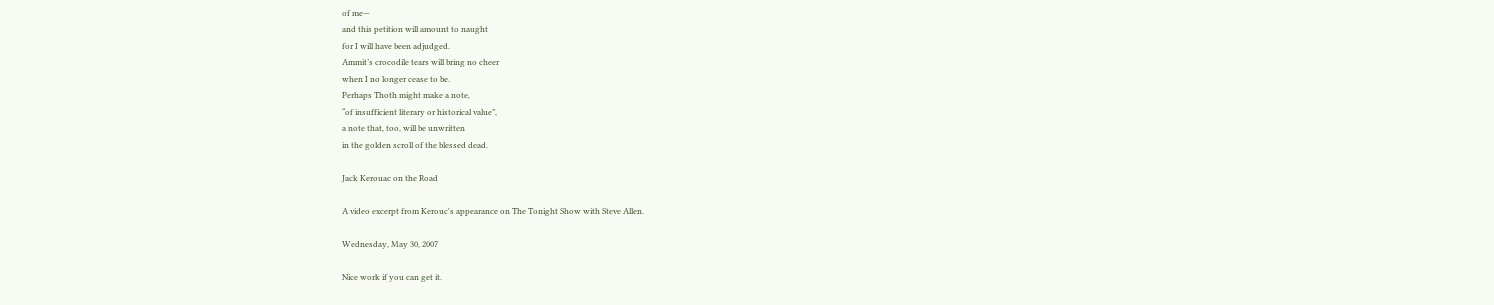of me—
and this petition will amount to naught
for I will have been adjudged.
Ammit’s crocodile tears will bring no cheer
when I no longer cease to be.
Perhaps Thoth might make a note,
“of insufficient literary or historical value”,
a note that, too, will be unwritten
in the golden scroll of the blessed dead.

Jack Kerouac on the Road

A video excerpt from Kerouc's appearance on The Tonight Show with Steve Allen.

Wednesday, May 30, 2007

Nice work if you can get it.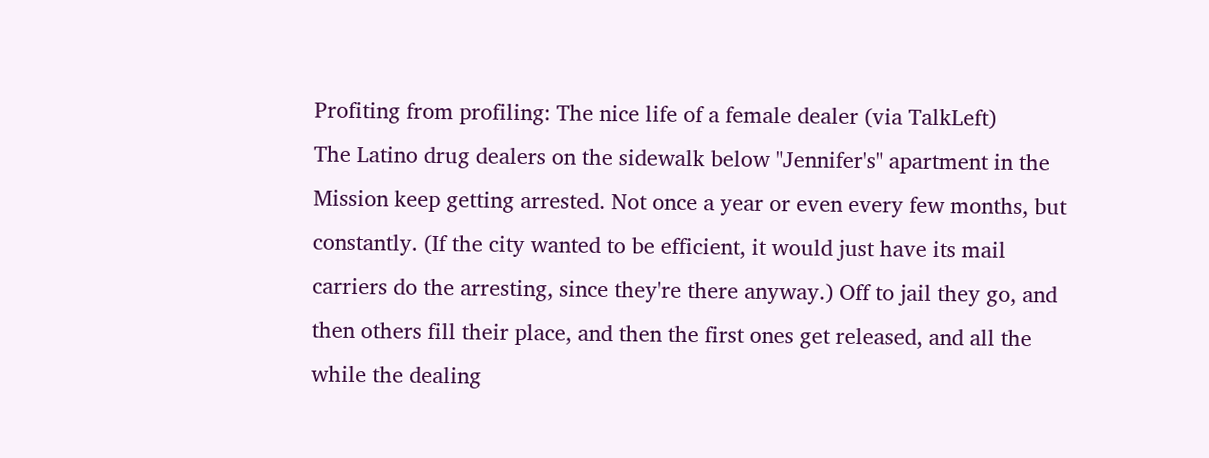Profiting from profiling: The nice life of a female dealer (via TalkLeft)
The Latino drug dealers on the sidewalk below "Jennifer's" apartment in the Mission keep getting arrested. Not once a year or even every few months, but constantly. (If the city wanted to be efficient, it would just have its mail carriers do the arresting, since they're there anyway.) Off to jail they go, and then others fill their place, and then the first ones get released, and all the while the dealing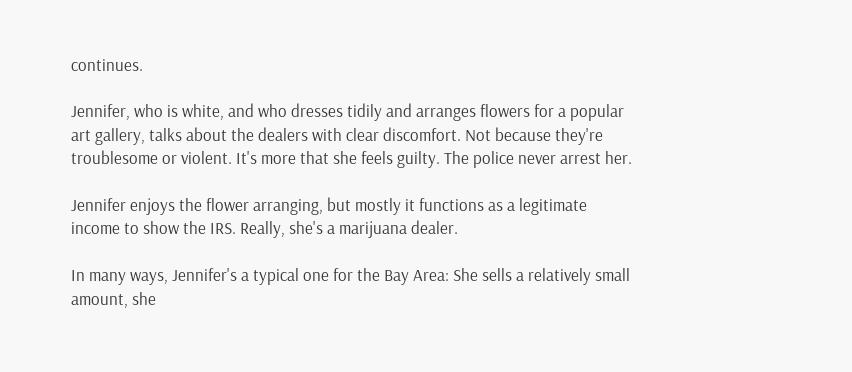continues.

Jennifer, who is white, and who dresses tidily and arranges flowers for a popular art gallery, talks about the dealers with clear discomfort. Not because they're troublesome or violent. It's more that she feels guilty. The police never arrest her.

Jennifer enjoys the flower arranging, but mostly it functions as a legitimate income to show the IRS. Really, she's a marijuana dealer.

In many ways, Jennifer's a typical one for the Bay Area: She sells a relatively small amount, she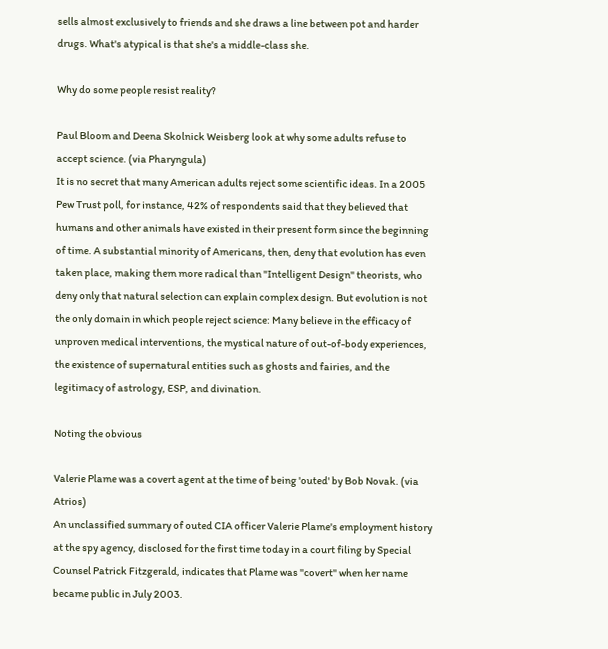sells almost exclusively to friends and she draws a line between pot and harder drugs. What's atypical is that she's a middle-class she.

Why do some people resist reality?

Paul Bloom and Deena Skolnick Weisberg look at why some adults refuse to accept science. (via Pharyngula)
It is no secret that many American adults reject some scientific ideas. In a 2005 Pew Trust poll, for instance, 42% of respondents said that they believed that humans and other animals have existed in their present form since the beginning of time. A substantial minority of Americans, then, deny that evolution has even taken place, making them more radical than "Intelligent Design" theorists, who deny only that natural selection can explain complex design. But evolution is not the only domain in which people reject science: Many believe in the efficacy of unproven medical interventions, the mystical nature of out-of-body experiences, the existence of supernatural entities such as ghosts and fairies, and the legitimacy of astrology, ESP, and divination.

Noting the obvious

Valerie Plame was a covert agent at the time of being 'outed' by Bob Novak. (via Atrios)
An unclassified summary of outed CIA officer Valerie Plame's employment history at the spy agency, disclosed for the first time today in a court filing by Special Counsel Patrick Fitzgerald, indicates that Plame was "covert" when her name became public in July 2003.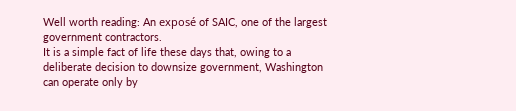Well worth reading: An exposé of SAIC, one of the largest government contractors.
It is a simple fact of life these days that, owing to a deliberate decision to downsize government, Washington can operate only by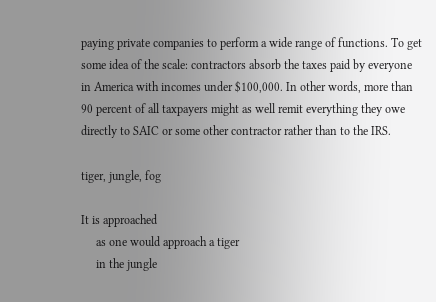paying private companies to perform a wide range of functions. To get some idea of the scale: contractors absorb the taxes paid by everyone in America with incomes under $100,000. In other words, more than 90 percent of all taxpayers might as well remit everything they owe directly to SAIC or some other contractor rather than to the IRS.

tiger, jungle, fog

It is approached
     as one would approach a tiger
     in the jungle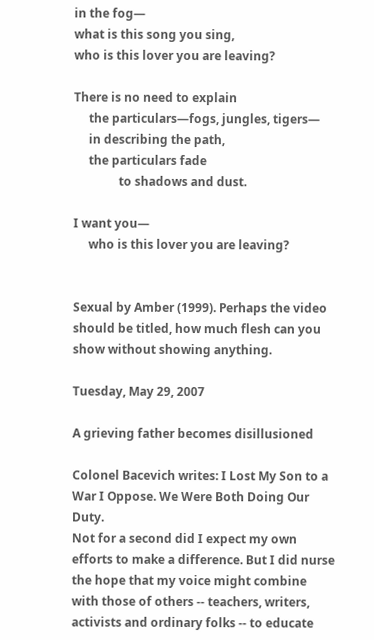in the fog—
what is this song you sing,
who is this lover you are leaving?

There is no need to explain
     the particulars—fogs, jungles, tigers—
     in describing the path,
     the particulars fade
               to shadows and dust.

I want you—
     who is this lover you are leaving?


Sexual by Amber (1999). Perhaps the video should be titled, how much flesh can you show without showing anything.

Tuesday, May 29, 2007

A grieving father becomes disillusioned

Colonel Bacevich writes: I Lost My Son to a War I Oppose. We Were Both Doing Our Duty.
Not for a second did I expect my own efforts to make a difference. But I did nurse the hope that my voice might combine with those of others -- teachers, writers, activists and ordinary folks -- to educate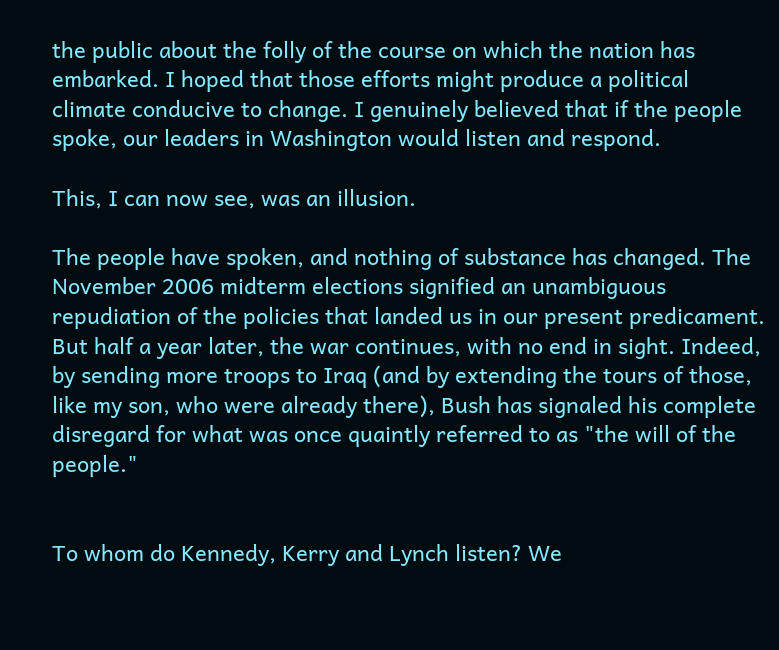the public about the folly of the course on which the nation has embarked. I hoped that those efforts might produce a political climate conducive to change. I genuinely believed that if the people spoke, our leaders in Washington would listen and respond.

This, I can now see, was an illusion.

The people have spoken, and nothing of substance has changed. The November 2006 midterm elections signified an unambiguous repudiation of the policies that landed us in our present predicament. But half a year later, the war continues, with no end in sight. Indeed, by sending more troops to Iraq (and by extending the tours of those, like my son, who were already there), Bush has signaled his complete disregard for what was once quaintly referred to as "the will of the people."


To whom do Kennedy, Kerry and Lynch listen? We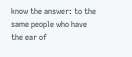know the answer: to the same people who have the ear of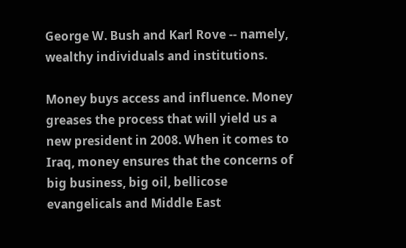George W. Bush and Karl Rove -- namely, wealthy individuals and institutions.

Money buys access and influence. Money greases the process that will yield us a new president in 2008. When it comes to Iraq, money ensures that the concerns of big business, big oil, bellicose evangelicals and Middle East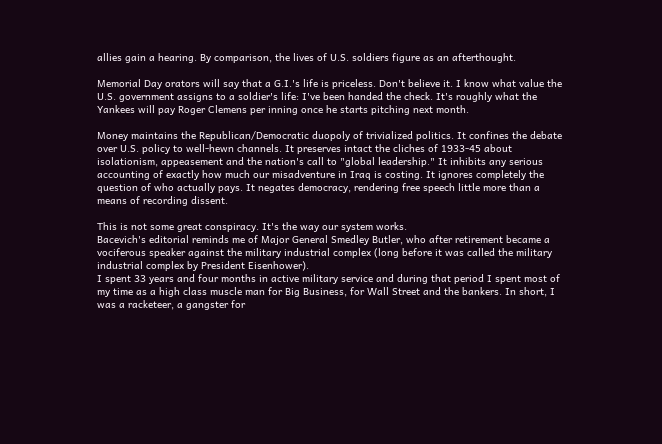allies gain a hearing. By comparison, the lives of U.S. soldiers figure as an afterthought.

Memorial Day orators will say that a G.I.'s life is priceless. Don't believe it. I know what value the U.S. government assigns to a soldier's life: I've been handed the check. It's roughly what the Yankees will pay Roger Clemens per inning once he starts pitching next month.

Money maintains the Republican/Democratic duopoly of trivialized politics. It confines the debate over U.S. policy to well-hewn channels. It preserves intact the cliches of 1933-45 about isolationism, appeasement and the nation's call to "global leadership." It inhibits any serious accounting of exactly how much our misadventure in Iraq is costing. It ignores completely the question of who actually pays. It negates democracy, rendering free speech little more than a means of recording dissent.

This is not some great conspiracy. It's the way our system works.
Bacevich's editorial reminds me of Major General Smedley Butler, who after retirement became a vociferous speaker against the military industrial complex (long before it was called the military industrial complex by President Eisenhower).
I spent 33 years and four months in active military service and during that period I spent most of my time as a high class muscle man for Big Business, for Wall Street and the bankers. In short, I was a racketeer, a gangster for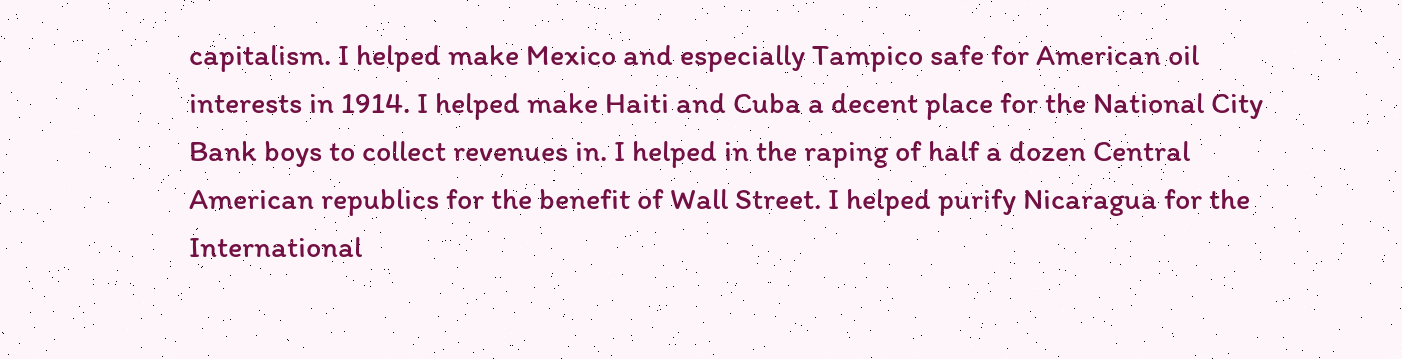capitalism. I helped make Mexico and especially Tampico safe for American oil interests in 1914. I helped make Haiti and Cuba a decent place for the National City Bank boys to collect revenues in. I helped in the raping of half a dozen Central American republics for the benefit of Wall Street. I helped purify Nicaragua for the International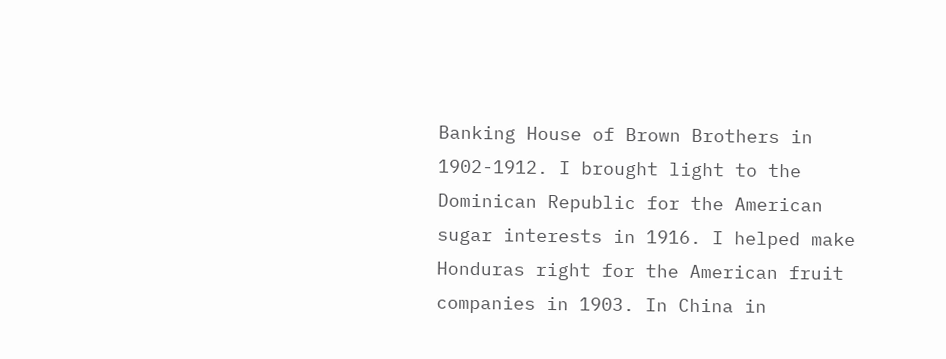Banking House of Brown Brothers in 1902-1912. I brought light to the Dominican Republic for the American sugar interests in 1916. I helped make Honduras right for the American fruit companies in 1903. In China in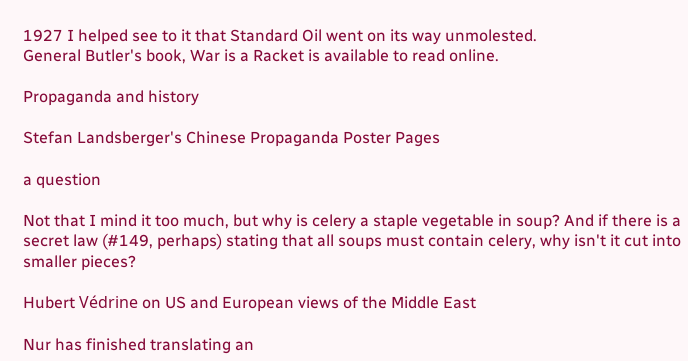1927 I helped see to it that Standard Oil went on its way unmolested.
General Butler's book, War is a Racket is available to read online.

Propaganda and history

Stefan Landsberger's Chinese Propaganda Poster Pages

a question

Not that I mind it too much, but why is celery a staple vegetable in soup? And if there is a secret law (#149, perhaps) stating that all soups must contain celery, why isn't it cut into smaller pieces?

Hubert Védrine on US and European views of the Middle East

Nur has finished translating an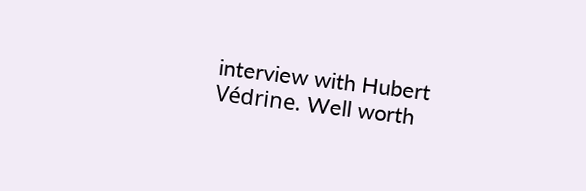interview with Hubert Védrine. Well worth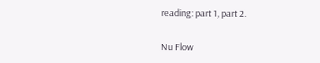reading: part 1, part 2.

Nu Flow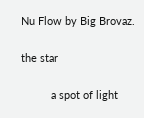Nu Flow by Big Brovaz.

the star

          a spot of light